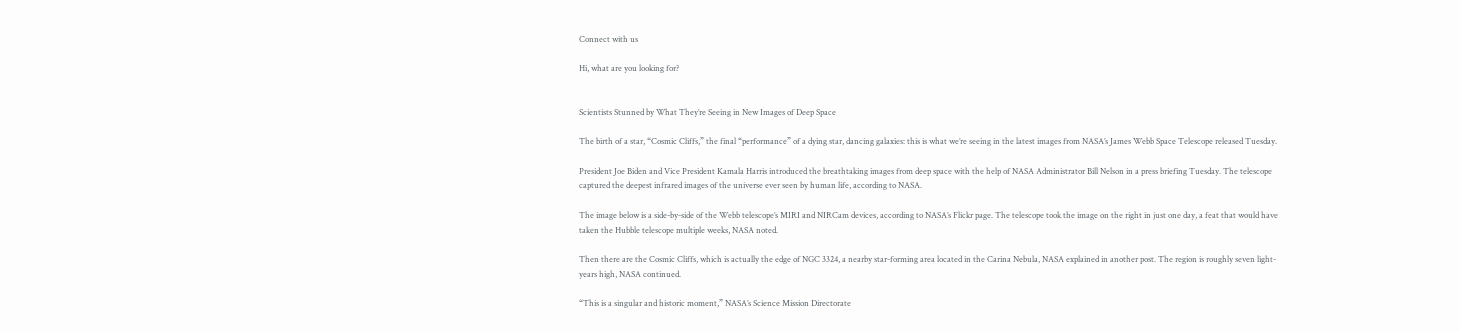Connect with us

Hi, what are you looking for?


Scientists Stunned by What They’re Seeing in New Images of Deep Space

The birth of a star, “Cosmic Cliffs,” the final “performance” of a dying star, dancing galaxies: this is what we’re seeing in the latest images from NASA’s James Webb Space Telescope released Tuesday.

President Joe Biden and Vice President Kamala Harris introduced the breathtaking images from deep space with the help of NASA Administrator Bill Nelson in a press briefing Tuesday. The telescope captured the deepest infrared images of the universe ever seen by human life, according to NASA.

The image below is a side-by-side of the Webb telescope’s MIRI and NIRCam devices, according to NASA’s Flickr page. The telescope took the image on the right in just one day, a feat that would have taken the Hubble telescope multiple weeks, NASA noted.

Then there are the Cosmic Cliffs, which is actually the edge of NGC 3324, a nearby star-forming area located in the Carina Nebula, NASA explained in another post. The region is roughly seven light-years high, NASA continued.

“This is a singular and historic moment,” NASA’s Science Mission Directorate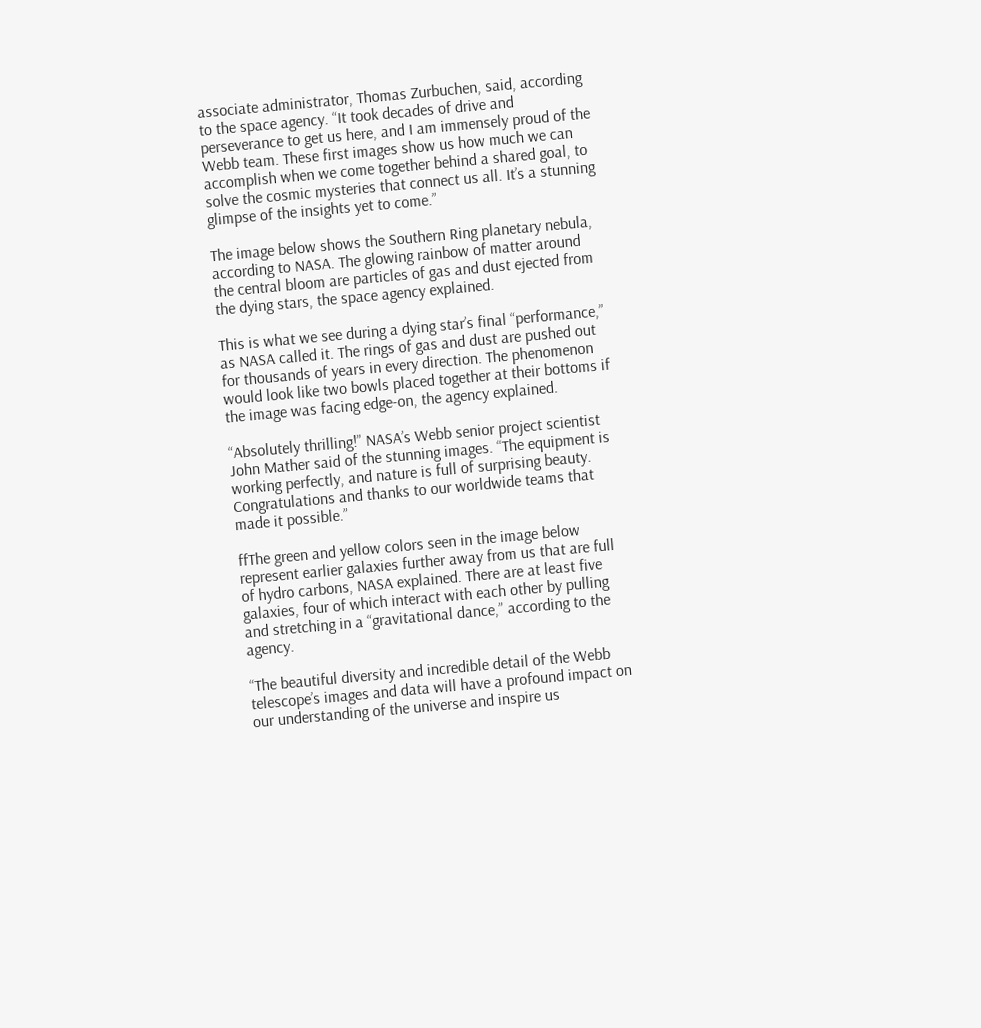associate administrator, Thomas Zurbuchen, said, according to the space agency. “It took decades of drive and perseverance to get us here, and I am immensely proud of the Webb team. These first images show us how much we can accomplish when we come together behind a shared goal, to solve the cosmic mysteries that connect us all. It’s a stunning glimpse of the insights yet to come.”

The image below shows the Southern Ring planetary nebula, according to NASA. The glowing rainbow of matter around the central bloom are particles of gas and dust ejected from the dying stars, the space agency explained.

This is what we see during a dying star’s final “performance,” as NASA called it. The rings of gas and dust are pushed out for thousands of years in every direction. The phenomenon would look like two bowls placed together at their bottoms if the image was facing edge-on, the agency explained.

“Absolutely thrilling!” NASA’s Webb senior project scientist John Mather said of the stunning images. “The equipment is working perfectly, and nature is full of surprising beauty. Congratulations and thanks to our worldwide teams that made it possible.”

ffThe green and yellow colors seen in the image below represent earlier galaxies further away from us that are full of hydro carbons, NASA explained. There are at least five galaxies, four of which interact with each other by pulling and stretching in a “gravitational dance,” according to the agency.

“The beautiful diversity and incredible detail of the Webb telescope’s images and data will have a profound impact on our understanding of the universe and inspire us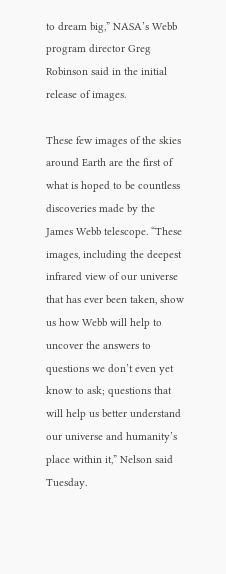to dream big,” NASA’s Webb program director Greg Robinson said in the initial release of images.

These few images of the skies around Earth are the first of what is hoped to be countless discoveries made by the James Webb telescope. “These images, including the deepest infrared view of our universe that has ever been taken, show us how Webb will help to uncover the answers to questions we don’t even yet know to ask; questions that will help us better understand our universe and humanity’s place within it,” Nelson said Tuesday.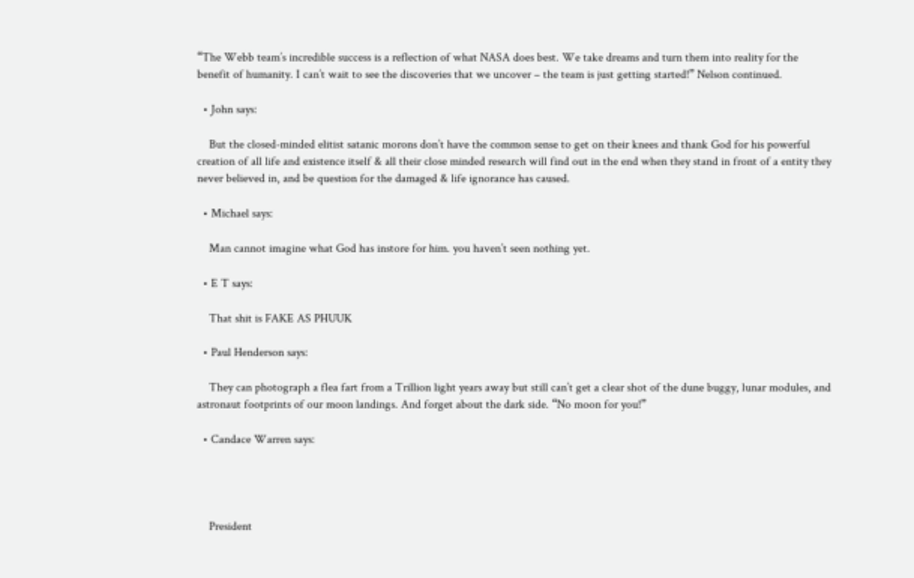“The Webb team’s incredible success is a reflection of what NASA does best. We take dreams and turn them into reality for the benefit of humanity. I can’t wait to see the discoveries that we uncover – the team is just getting started!” Nelson continued.

  • John says:

    But the closed-minded elitist satanic morons don’t have the common sense to get on their knees and thank God for his powerful creation of all life and existence itself & all their close minded research will find out in the end when they stand in front of a entity they never believed in, and be question for the damaged & life ignorance has caused.

  • Michael says:

    Man cannot imagine what God has instore for him. you haven’t seen nothing yet.

  • E T says:

    That shit is FAKE AS PHUUK

  • Paul Henderson says:

    They can photograph a flea fart from a Trillion light years away but still can’t get a clear shot of the dune buggy, lunar modules, and astronaut footprints of our moon landings. And forget about the dark side. “No moon for you!”

  • Candace Warren says:




    President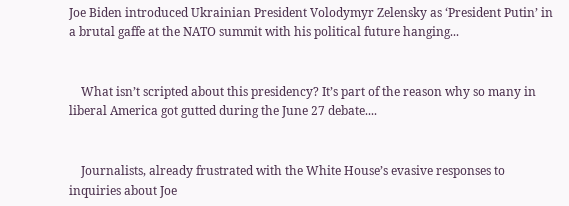Joe Biden introduced Ukrainian President Volodymyr Zelensky as ‘President Putin’ in a brutal gaffe at the NATO summit with his political future hanging...


    What isn’t scripted about this presidency? It’s part of the reason why so many in liberal America got gutted during the June 27 debate....


    Journalists, already frustrated with the White House’s evasive responses to inquiries about Joe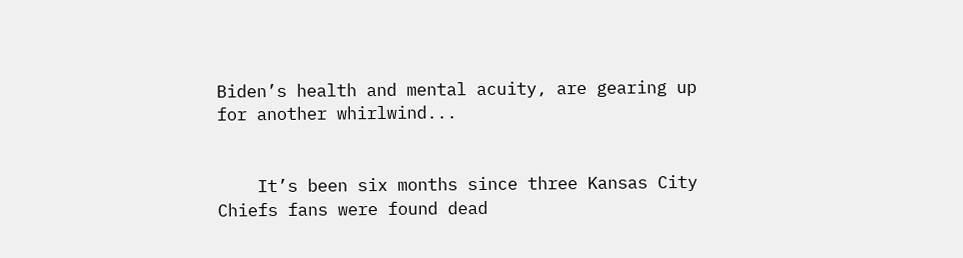Biden’s health and mental acuity, are gearing up for another whirlwind...


    It’s been six months since three Kansas City Chiefs fans were found dead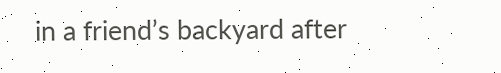in a friend’s backyard after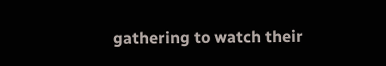gathering to watch their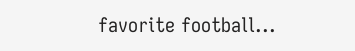favorite football...